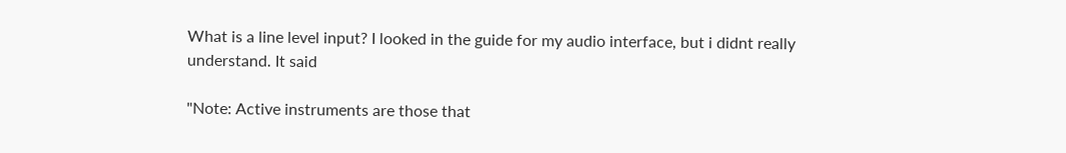What is a line level input? I looked in the guide for my audio interface, but i didnt really understand. It said

"Note: Active instruments are those that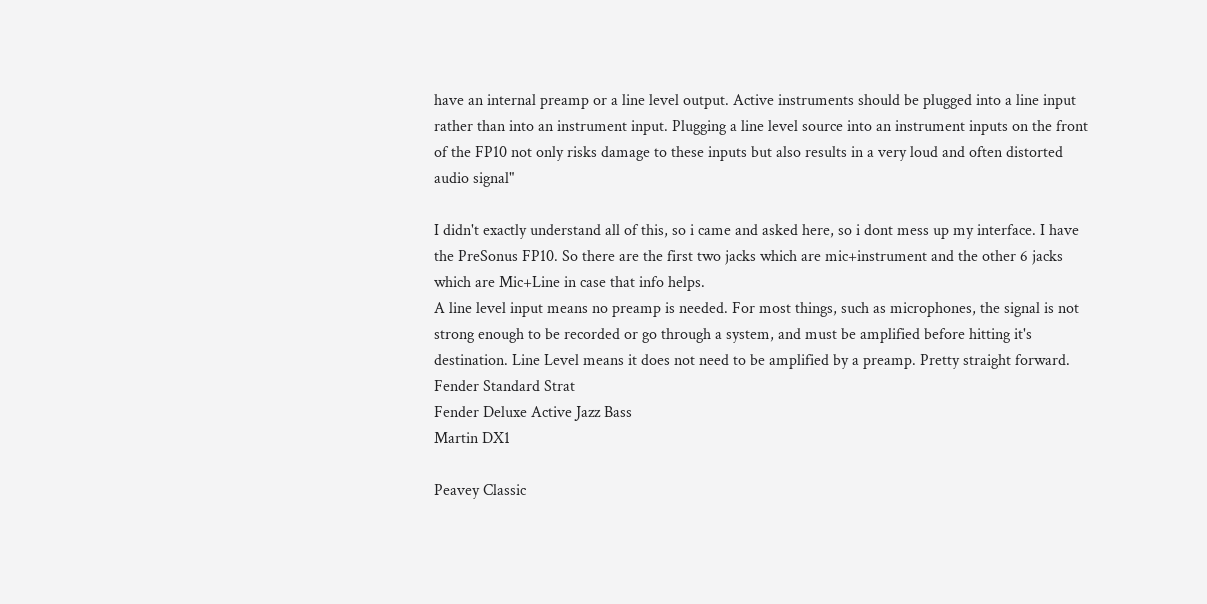have an internal preamp or a line level output. Active instruments should be plugged into a line input rather than into an instrument input. Plugging a line level source into an instrument inputs on the front of the FP10 not only risks damage to these inputs but also results in a very loud and often distorted audio signal"

I didn't exactly understand all of this, so i came and asked here, so i dont mess up my interface. I have the PreSonus FP10. So there are the first two jacks which are mic+instrument and the other 6 jacks which are Mic+Line in case that info helps.
A line level input means no preamp is needed. For most things, such as microphones, the signal is not strong enough to be recorded or go through a system, and must be amplified before hitting it's destination. Line Level means it does not need to be amplified by a preamp. Pretty straight forward.
Fender Standard Strat
Fender Deluxe Active Jazz Bass
Martin DX1

Peavey Classic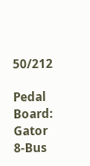50/212

Pedal Board:
Gator 8-Bus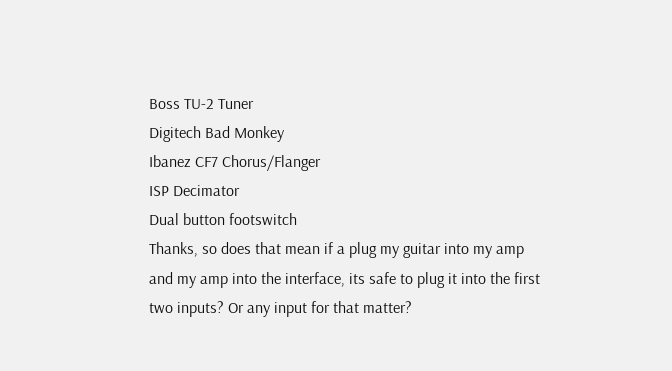Boss TU-2 Tuner
Digitech Bad Monkey
Ibanez CF7 Chorus/Flanger
ISP Decimator
Dual button footswitch
Thanks, so does that mean if a plug my guitar into my amp and my amp into the interface, its safe to plug it into the first two inputs? Or any input for that matter?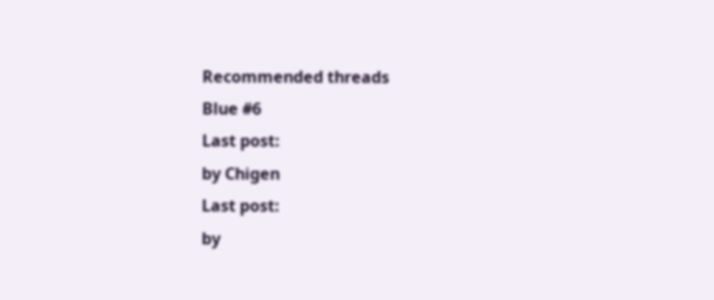Recommended threads
Blue #6
Last post:
by Chigen
Last post:
by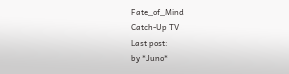Fate_of_Mind
Catch-Up TV
Last post:
by *Juno*